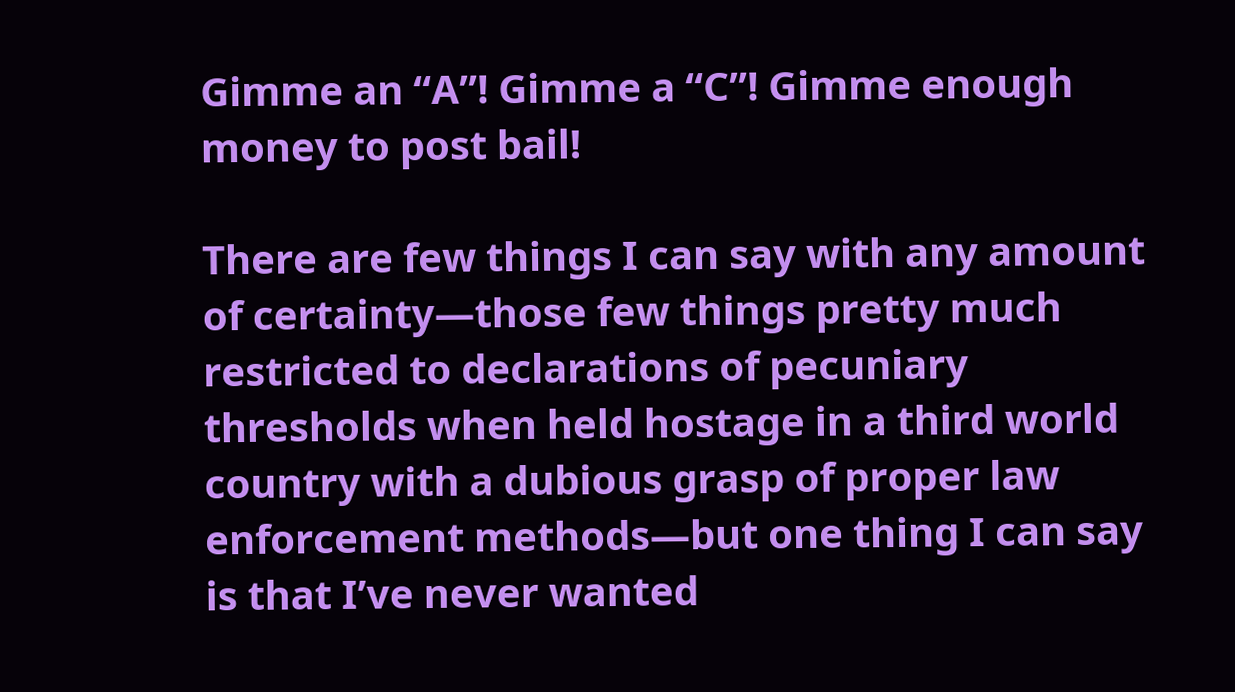Gimme an “A”! Gimme a “C”! Gimme enough money to post bail!

There are few things I can say with any amount of certainty—those few things pretty much restricted to declarations of pecuniary thresholds when held hostage in a third world country with a dubious grasp of proper law enforcement methods—but one thing I can say is that I’ve never wanted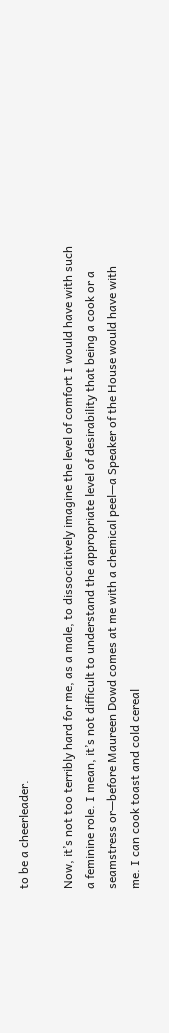to be a cheerleader.

Now, it’s not too terribly hard for me, as a male, to dissociatively imagine the level of comfort I would have with such a feminine role. I mean, it’s not difficult to understand the appropriate level of desirability that being a cook or a seamstress or—before Maureen Dowd comes at me with a chemical peel—a Speaker of the House would have with me. I can cook toast and cold cereal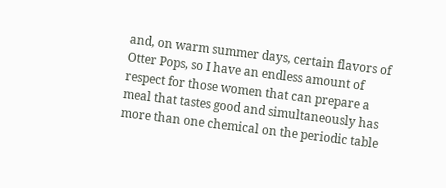and, on warm summer days, certain flavors of Otter Pops, so I have an endless amount of respect for those women that can prepare a meal that tastes good and simultaneously has more than one chemical on the periodic table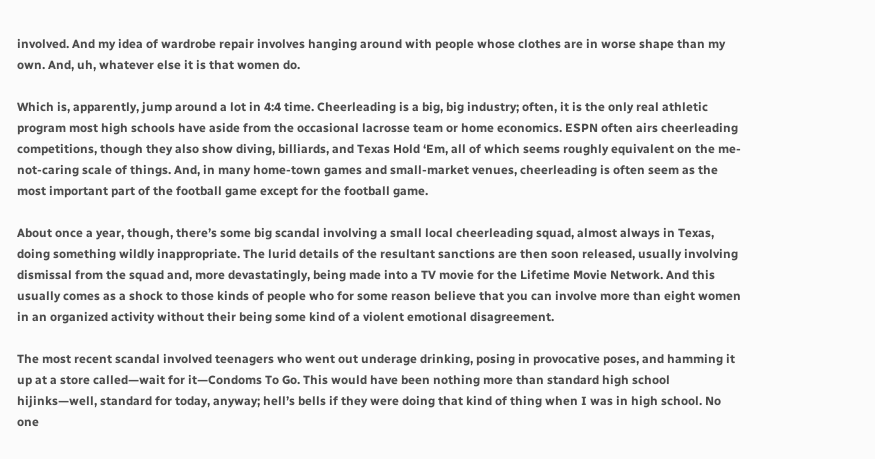involved. And my idea of wardrobe repair involves hanging around with people whose clothes are in worse shape than my own. And, uh, whatever else it is that women do.

Which is, apparently, jump around a lot in 4:4 time. Cheerleading is a big, big industry; often, it is the only real athletic program most high schools have aside from the occasional lacrosse team or home economics. ESPN often airs cheerleading competitions, though they also show diving, billiards, and Texas Hold ‘Em, all of which seems roughly equivalent on the me-not-caring scale of things. And, in many home-town games and small-market venues, cheerleading is often seem as the most important part of the football game except for the football game.

About once a year, though, there’s some big scandal involving a small local cheerleading squad, almost always in Texas, doing something wildly inappropriate. The lurid details of the resultant sanctions are then soon released, usually involving dismissal from the squad and, more devastatingly, being made into a TV movie for the Lifetime Movie Network. And this usually comes as a shock to those kinds of people who for some reason believe that you can involve more than eight women in an organized activity without their being some kind of a violent emotional disagreement.

The most recent scandal involved teenagers who went out underage drinking, posing in provocative poses, and hamming it up at a store called—wait for it—Condoms To Go. This would have been nothing more than standard high school hijinks—well, standard for today, anyway; hell’s bells if they were doing that kind of thing when I was in high school. No one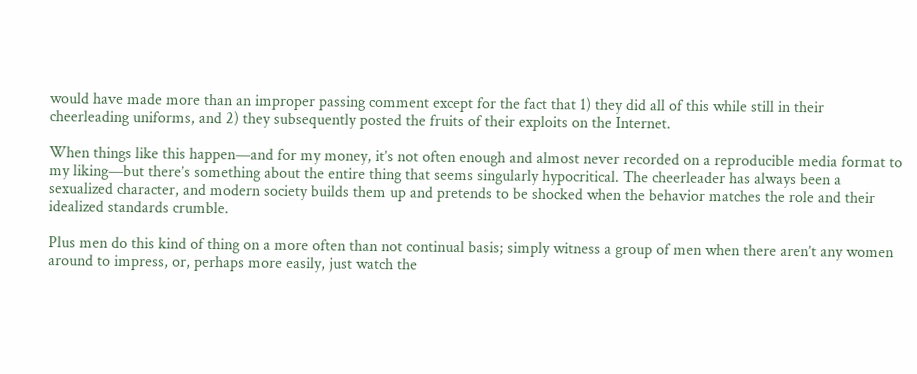would have made more than an improper passing comment except for the fact that 1) they did all of this while still in their cheerleading uniforms, and 2) they subsequently posted the fruits of their exploits on the Internet.

When things like this happen—and for my money, it’s not often enough and almost never recorded on a reproducible media format to my liking—but there’s something about the entire thing that seems singularly hypocritical. The cheerleader has always been a sexualized character, and modern society builds them up and pretends to be shocked when the behavior matches the role and their idealized standards crumble.

Plus men do this kind of thing on a more often than not continual basis; simply witness a group of men when there aren’t any women around to impress, or, perhaps more easily, just watch the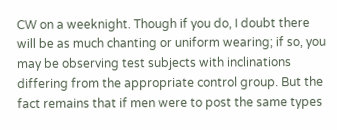CW on a weeknight. Though if you do, I doubt there will be as much chanting or uniform wearing; if so, you may be observing test subjects with inclinations differing from the appropriate control group. But the fact remains that if men were to post the same types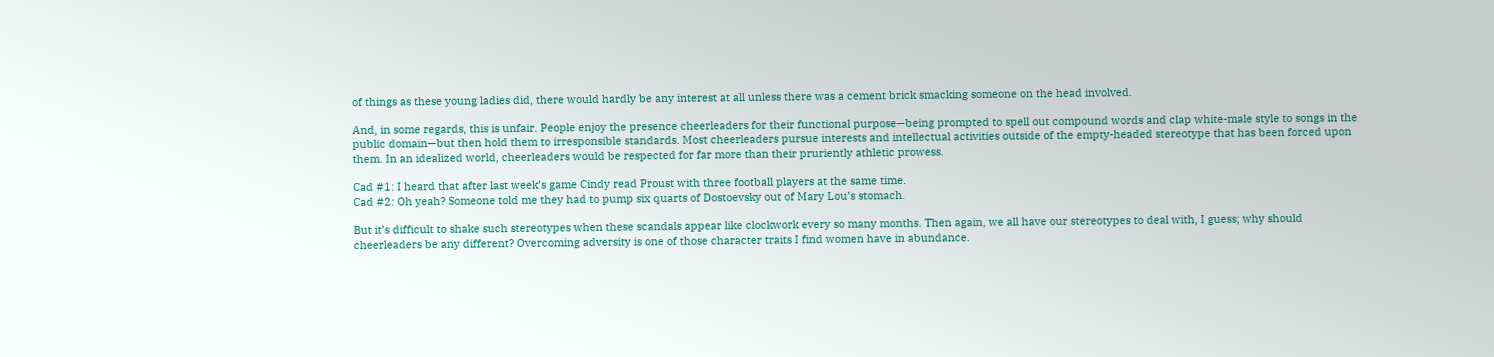of things as these young ladies did, there would hardly be any interest at all unless there was a cement brick smacking someone on the head involved.

And, in some regards, this is unfair. People enjoy the presence cheerleaders for their functional purpose—being prompted to spell out compound words and clap white-male style to songs in the public domain—but then hold them to irresponsible standards. Most cheerleaders pursue interests and intellectual activities outside of the empty-headed stereotype that has been forced upon them. In an idealized world, cheerleaders would be respected for far more than their pruriently athletic prowess.

Cad #1: I heard that after last week’s game Cindy read Proust with three football players at the same time.
Cad #2: Oh yeah? Someone told me they had to pump six quarts of Dostoevsky out of Mary Lou’s stomach.

But it’s difficult to shake such stereotypes when these scandals appear like clockwork every so many months. Then again, we all have our stereotypes to deal with, I guess; why should cheerleaders be any different? Overcoming adversity is one of those character traits I find women have in abundance.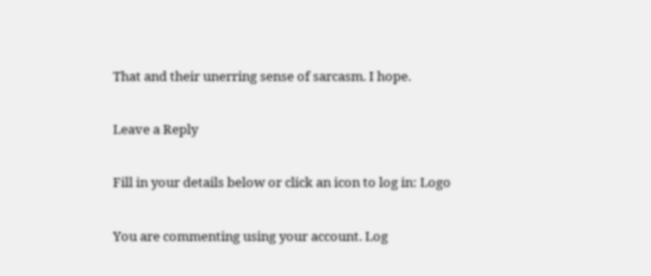That and their unerring sense of sarcasm. I hope.

Leave a Reply

Fill in your details below or click an icon to log in: Logo

You are commenting using your account. Log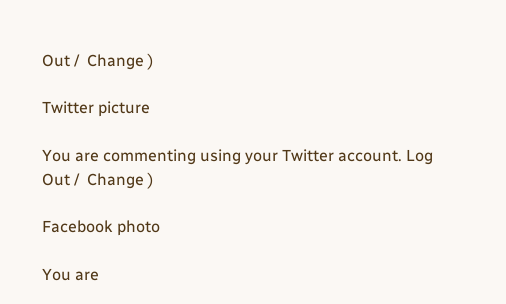Out /  Change )

Twitter picture

You are commenting using your Twitter account. Log Out /  Change )

Facebook photo

You are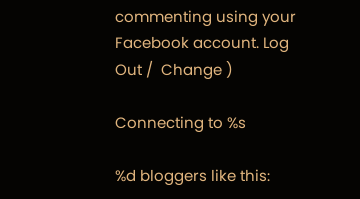commenting using your Facebook account. Log Out /  Change )

Connecting to %s

%d bloggers like this: